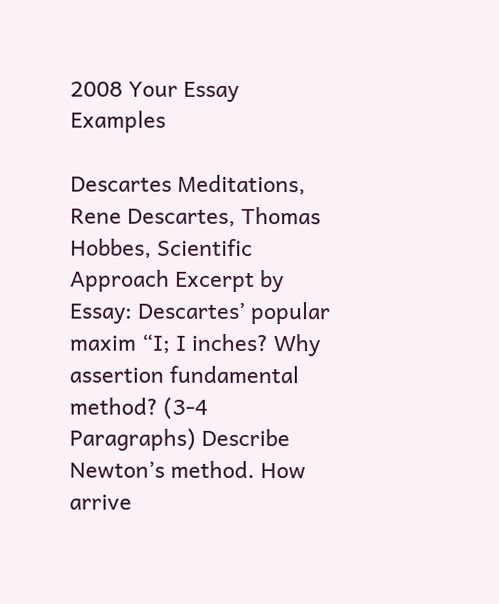2008 Your Essay Examples

Descartes Meditations, Rene Descartes, Thomas Hobbes, Scientific Approach Excerpt by Essay: Descartes’ popular maxim “I; I inches? Why assertion fundamental method? (3-4 Paragraphs) Describe Newton’s method. How arrive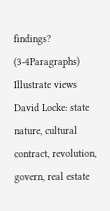findings? (3-4Paragraphs) Illustrate views David Locke: state nature, cultural contract, revolution, govern, real estate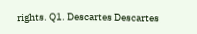rights. Q1. Descartes Descartes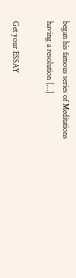began his famous series of Meditations having a resolution […]

Get your ESSAY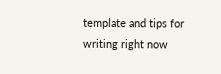template and tips for writing right now